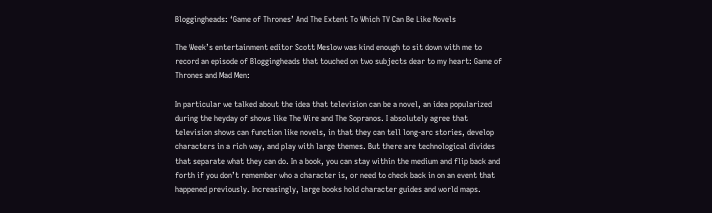Bloggingheads: ‘Game of Thrones’ And The Extent To Which TV Can Be Like Novels

The Week’s entertainment editor Scott Meslow was kind enough to sit down with me to record an episode of Bloggingheads that touched on two subjects dear to my heart: Game of Thrones and Mad Men:

In particular we talked about the idea that television can be a novel, an idea popularized during the heyday of shows like The Wire and The Sopranos. I absolutely agree that television shows can function like novels, in that they can tell long-arc stories, develop characters in a rich way, and play with large themes. But there are technological divides that separate what they can do. In a book, you can stay within the medium and flip back and forth if you don’t remember who a character is, or need to check back in on an event that happened previously. Increasingly, large books hold character guides and world maps.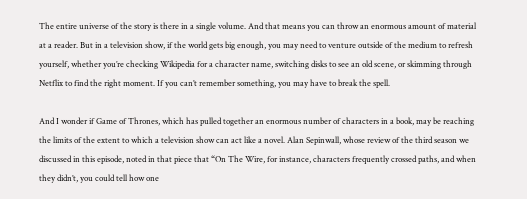The entire universe of the story is there in a single volume. And that means you can throw an enormous amount of material at a reader. But in a television show, if the world gets big enough, you may need to venture outside of the medium to refresh yourself, whether you’re checking Wikipedia for a character name, switching disks to see an old scene, or skimming through Netflix to find the right moment. If you can’t remember something, you may have to break the spell.

And I wonder if Game of Thrones, which has pulled together an enormous number of characters in a book, may be reaching the limits of the extent to which a television show can act like a novel. Alan Sepinwall, whose review of the third season we discussed in this episode, noted in that piece that “On The Wire, for instance, characters frequently crossed paths, and when they didn’t, you could tell how one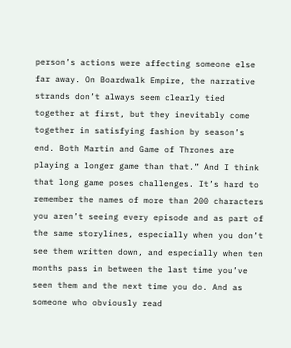person’s actions were affecting someone else far away. On Boardwalk Empire, the narrative strands don’t always seem clearly tied together at first, but they inevitably come together in satisfying fashion by season’s end. Both Martin and Game of Thrones are playing a longer game than that.” And I think that long game poses challenges. It’s hard to remember the names of more than 200 characters you aren’t seeing every episode and as part of the same storylines, especially when you don’t see them written down, and especially when ten months pass in between the last time you’ve seen them and the next time you do. And as someone who obviously read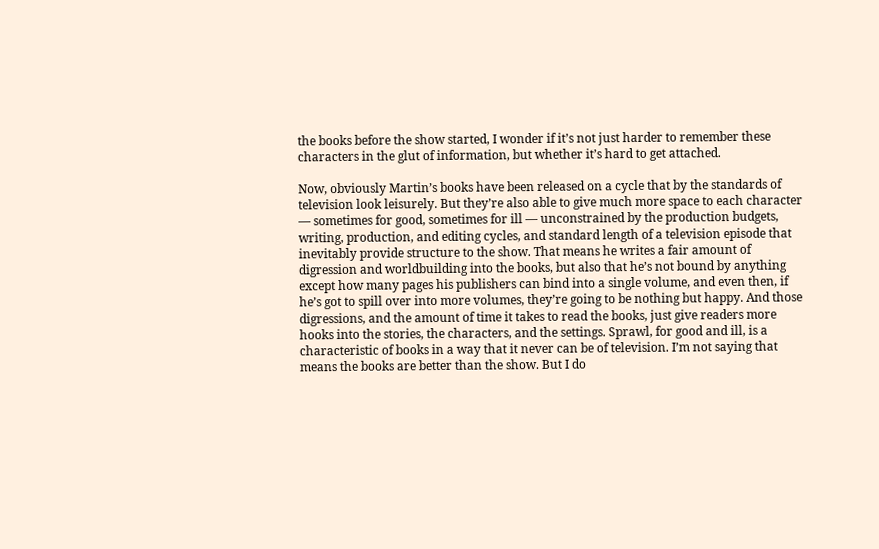the books before the show started, I wonder if it’s not just harder to remember these characters in the glut of information, but whether it’s hard to get attached.

Now, obviously Martin’s books have been released on a cycle that by the standards of television look leisurely. But they’re also able to give much more space to each character — sometimes for good, sometimes for ill — unconstrained by the production budgets, writing, production, and editing cycles, and standard length of a television episode that inevitably provide structure to the show. That means he writes a fair amount of digression and worldbuilding into the books, but also that he’s not bound by anything except how many pages his publishers can bind into a single volume, and even then, if he’s got to spill over into more volumes, they’re going to be nothing but happy. And those digressions, and the amount of time it takes to read the books, just give readers more hooks into the stories, the characters, and the settings. Sprawl, for good and ill, is a characteristic of books in a way that it never can be of television. I’m not saying that means the books are better than the show. But I do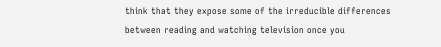think that they expose some of the irreducible differences between reading and watching television once you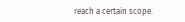reach a certain scope.